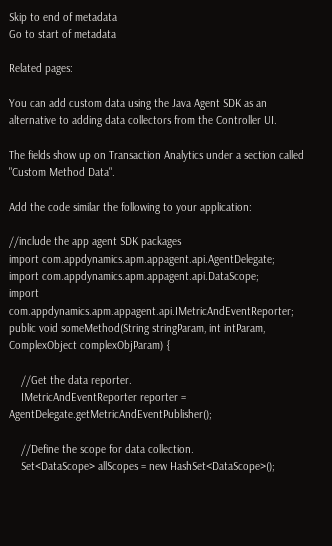Skip to end of metadata
Go to start of metadata

Related pages:

You can add custom data using the Java Agent SDK as an alternative to adding data collectors from the Controller UI.

The fields show up on Transaction Analytics under a section called "Custom Method Data".

Add the code similar the following to your application:

//include the app agent SDK packages
import com.appdynamics.apm.appagent.api.AgentDelegate;
import com.appdynamics.apm.appagent.api.DataScope;
import com.appdynamics.apm.appagent.api.IMetricAndEventReporter;
public void someMethod(String stringParam, int intParam, ComplexObject complexObjParam) {

    //Get the data reporter.
    IMetricAndEventReporter reporter = AgentDelegate.getMetricAndEventPublisher();

    //Define the scope for data collection.
    Set<DataScope> allScopes = new HashSet<DataScope>();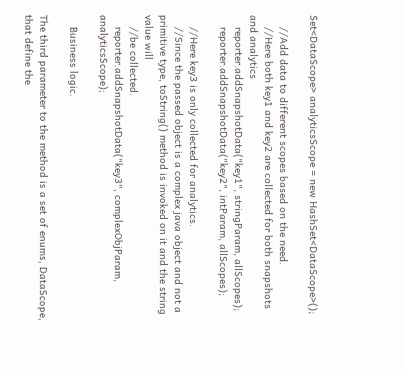Set<DataScope> analyticsScope = new HashSet<DataScope>();

    //Add data to different scopes based on the need.
    //Here both key1 and key2 are collected for both snapshots and analytics
    reporter.addSnapshotData("key1", stringParam, allScopes);
    reporter.addSnapshotData("key2", intParam, allScopes);

    //Here key3 is only collected for analytics.
    //Since the passed object is a complex java object and not a primitive type, toString() method is invoked on it and the string value will
    //be collected.
    reporter.addSnapshotData("key3", complexObjParam, analyticsScope);

    Business logic.

The third parameter to the method is a set of enums, DataScope, that define the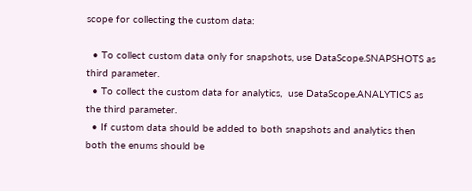scope for collecting the custom data:

  • To collect custom data only for snapshots, use DataScope.SNAPSHOTS as third parameter.
  • To collect the custom data for analytics,  use DataScope.ANALYTICS as the third parameter.
  • If custom data should be added to both snapshots and analytics then both the enums should be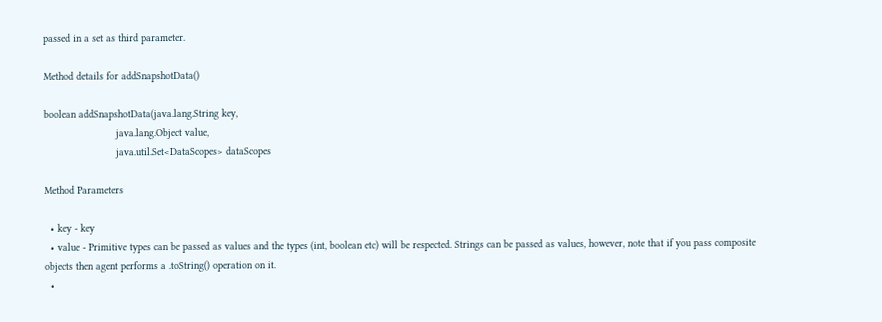passed in a set as third parameter.

Method details for addSnapshotData()

boolean addSnapshotData(java.lang.String key,
                        java.lang.Object value,
                        java.util.Set<DataScopes> dataScopes

Method Parameters

  • key - key
  • value - Primitive types can be passed as values and the types (int, boolean etc) will be respected. Strings can be passed as values, however, note that if you pass composite objects then agent performs a .toString() operation on it.
  •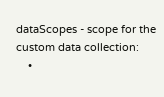dataScopes - scope for the custom data collection:
    •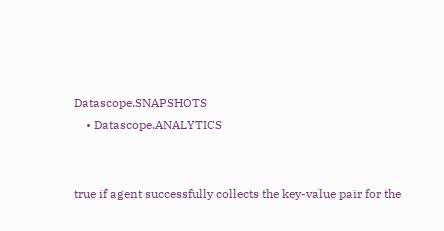Datascope.SNAPSHOTS
    • Datascope.ANALYTICS


true if agent successfully collects the key-value pair for the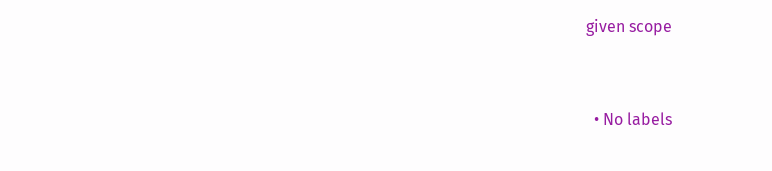given scope


  • No labels